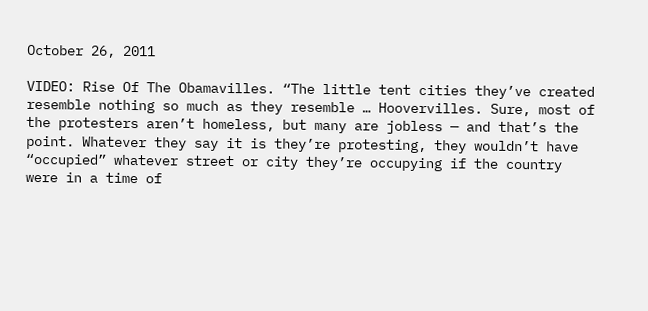October 26, 2011

VIDEO: Rise Of The Obamavilles. “The little tent cities they’ve created resemble nothing so much as they resemble … Hoovervilles. Sure, most of the protesters aren’t homeless, but many are jobless — and that’s the point. Whatever they say it is they’re protesting, they wouldn’t have “occupied” whatever street or city they’re occupying if the country were in a time of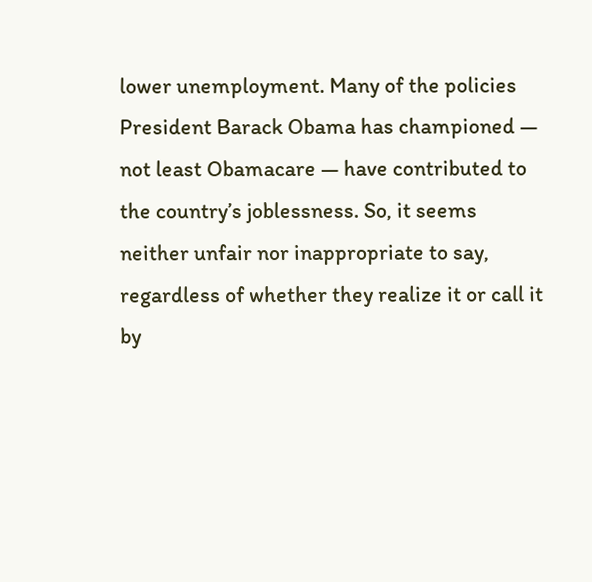lower unemployment. Many of the policies President Barack Obama has championed — not least Obamacare — have contributed to the country’s joblessness. So, it seems neither unfair nor inappropriate to say, regardless of whether they realize it or call it by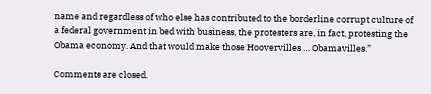name and regardless of who else has contributed to the borderline corrupt culture of a federal government in bed with business, the protesters are, in fact, protesting the Obama economy. And that would make those Hoovervilles … Obamavilles.”

Comments are closed.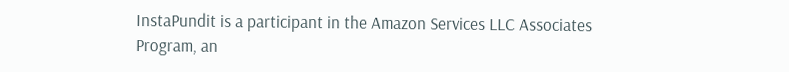InstaPundit is a participant in the Amazon Services LLC Associates Program, an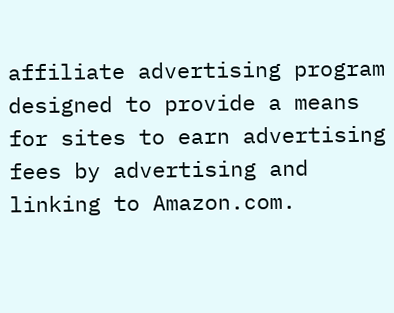affiliate advertising program designed to provide a means for sites to earn advertising fees by advertising and linking to Amazon.com.